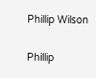Phillip Wilson

Phillip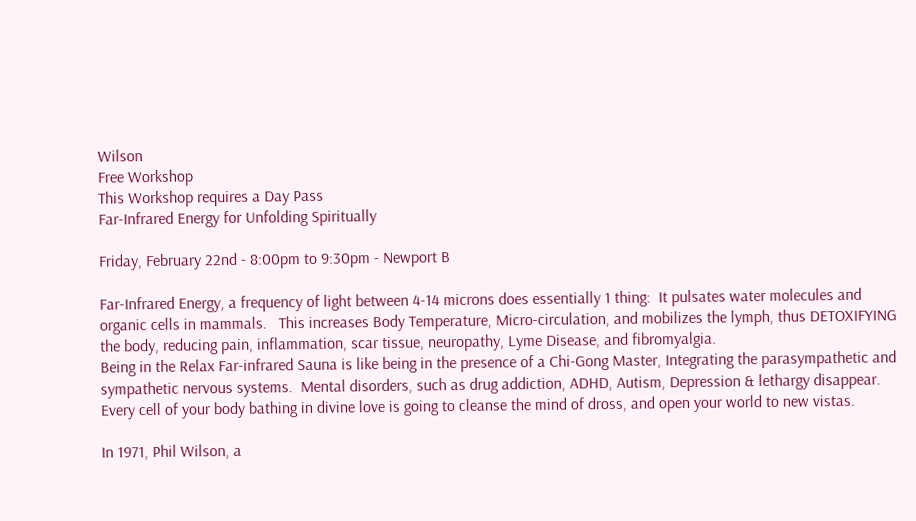Wilson
Free Workshop
This Workshop requires a Day Pass
Far-Infrared Energy for Unfolding Spiritually

Friday, February 22nd - 8:00pm to 9:30pm - Newport B

Far-Infrared Energy, a frequency of light between 4-14 microns does essentially 1 thing:  It pulsates water molecules and organic cells in mammals.   This increases Body Temperature, Micro-circulation, and mobilizes the lymph, thus DETOXIFYING the body, reducing pain, inflammation, scar tissue, neuropathy, Lyme Disease, and fibromyalgia.
Being in the Relax Far-infrared Sauna is like being in the presence of a Chi-Gong Master, Integrating the parasympathetic and sympathetic nervous systems.  Mental disorders, such as drug addiction, ADHD, Autism, Depression & lethargy disappear. Every cell of your body bathing in divine love is going to cleanse the mind of dross, and open your world to new vistas.

In 1971, Phil Wilson, a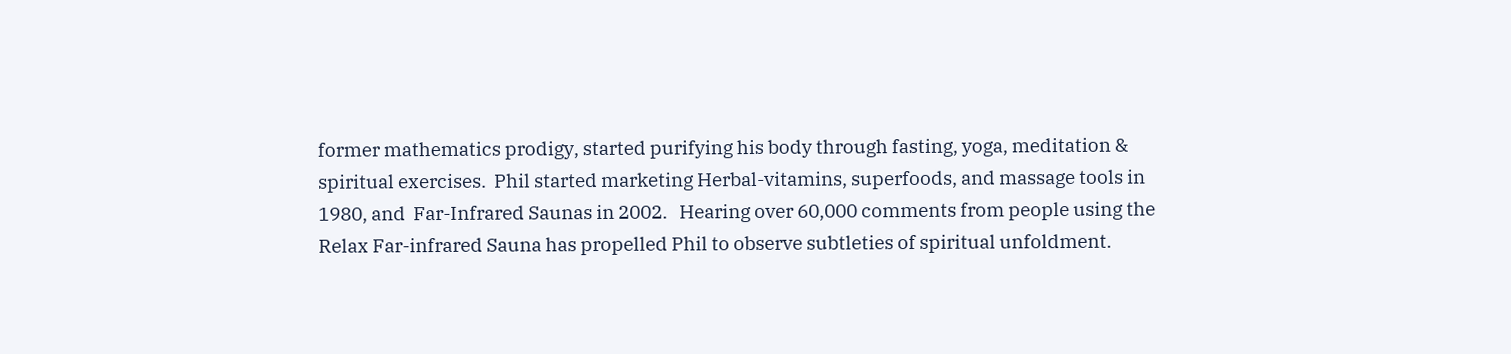former mathematics prodigy, started purifying his body through fasting, yoga, meditation & spiritual exercises.  Phil started marketing Herbal-vitamins, superfoods, and massage tools in 1980, and  Far-Infrared Saunas in 2002.   Hearing over 60,000 comments from people using the Relax Far-infrared Sauna has propelled Phil to observe subtleties of spiritual unfoldment.